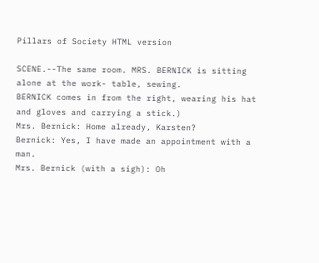Pillars of Society HTML version

SCENE.--The same room. MRS. BERNICK is sitting alone at the work- table, sewing.
BERNICK comes in from the right, wearing his hat and gloves and carrying a stick.)
Mrs. Bernick: Home already, Karsten?
Bernick: Yes, I have made an appointment with a man.
Mrs. Bernick (with a sigh): Oh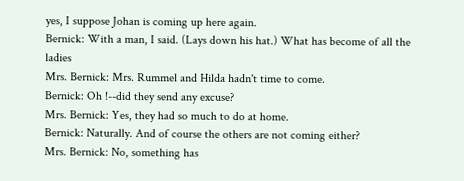yes, I suppose Johan is coming up here again.
Bernick: With a man, I said. (Lays down his hat.) What has become of all the ladies
Mrs. Bernick: Mrs. Rummel and Hilda hadn't time to come.
Bernick: Oh !--did they send any excuse?
Mrs. Bernick: Yes, they had so much to do at home.
Bernick: Naturally. And of course the others are not coming either?
Mrs. Bernick: No, something has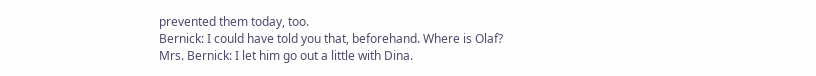prevented them today, too.
Bernick: I could have told you that, beforehand. Where is Olaf?
Mrs. Bernick: I let him go out a little with Dina.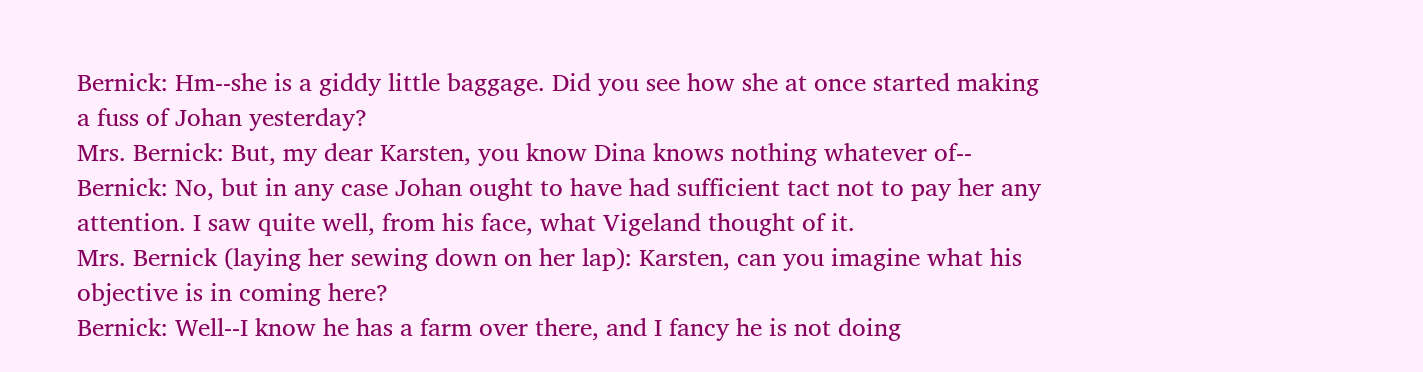Bernick: Hm--she is a giddy little baggage. Did you see how she at once started making
a fuss of Johan yesterday?
Mrs. Bernick: But, my dear Karsten, you know Dina knows nothing whatever of--
Bernick: No, but in any case Johan ought to have had sufficient tact not to pay her any
attention. I saw quite well, from his face, what Vigeland thought of it.
Mrs. Bernick (laying her sewing down on her lap): Karsten, can you imagine what his
objective is in coming here?
Bernick: Well--I know he has a farm over there, and I fancy he is not doing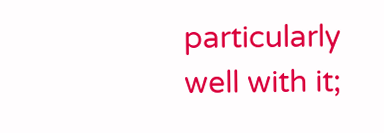particularly
well with it;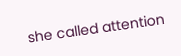she called attention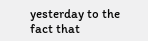yesterday to the fact that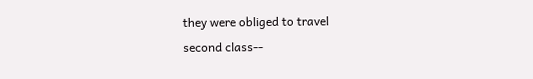they were obliged to travel
second class--